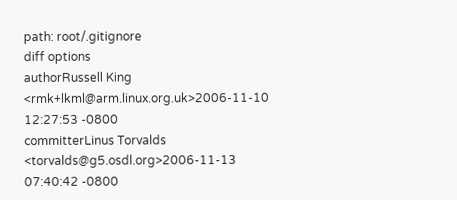path: root/.gitignore
diff options
authorRussell King <rmk+lkml@arm.linux.org.uk>2006-11-10 12:27:53 -0800
committerLinus Torvalds <torvalds@g5.osdl.org>2006-11-13 07:40:42 -0800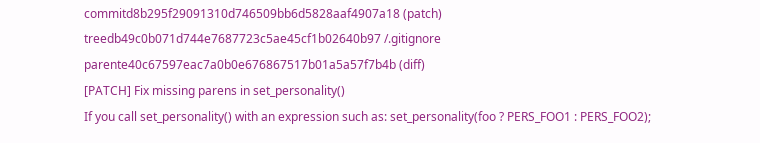commitd8b295f29091310d746509bb6d5828aaf4907a18 (patch)
treedb49c0b071d744e7687723c5ae45cf1b02640b97 /.gitignore
parente40c67597eac7a0b0e676867517b01a5a57f7b4b (diff)
[PATCH] Fix missing parens in set_personality()
If you call set_personality() with an expression such as: set_personality(foo ? PERS_FOO1 : PERS_FOO2);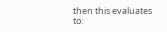then this evaluates to: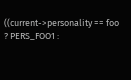((current->personality == foo ? PERS_FOO1 :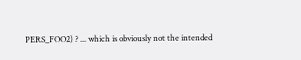PERS_FOO2) ? ... which is obviously not the intended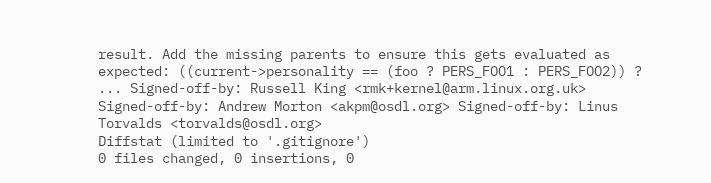result. Add the missing parents to ensure this gets evaluated as expected: ((current->personality == (foo ? PERS_FOO1 : PERS_FOO2)) ? ... Signed-off-by: Russell King <rmk+kernel@arm.linux.org.uk> Signed-off-by: Andrew Morton <akpm@osdl.org> Signed-off-by: Linus Torvalds <torvalds@osdl.org>
Diffstat (limited to '.gitignore')
0 files changed, 0 insertions, 0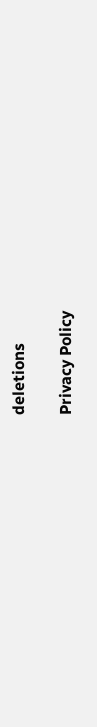deletions

Privacy Policy